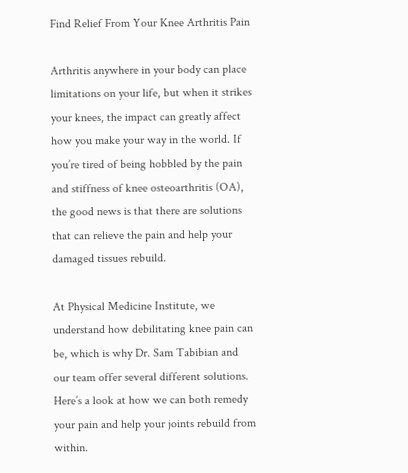Find Relief From Your Knee Arthritis Pain

Arthritis anywhere in your body can place limitations on your life, but when it strikes your knees, the impact can greatly affect how you make your way in the world. If you’re tired of being hobbled by the pain and stiffness of knee osteoarthritis (OA), the good news is that there are solutions that can relieve the pain and help your damaged tissues rebuild.

At Physical Medicine Institute, we understand how debilitating knee pain can be, which is why Dr. Sam Tabibian and our team offer several different solutions. Here’s a look at how we can both remedy your pain and help your joints rebuild from within.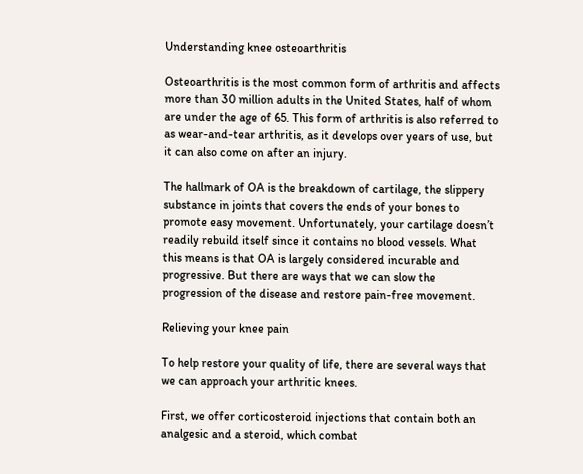Understanding knee osteoarthritis

Osteoarthritis is the most common form of arthritis and affects more than 30 million adults in the United States, half of whom are under the age of 65. This form of arthritis is also referred to as wear-and-tear arthritis, as it develops over years of use, but it can also come on after an injury.

The hallmark of OA is the breakdown of cartilage, the slippery substance in joints that covers the ends of your bones to promote easy movement. Unfortunately, your cartilage doesn’t readily rebuild itself since it contains no blood vessels. What this means is that OA is largely considered incurable and progressive. But there are ways that we can slow the progression of the disease and restore pain-free movement.

Relieving your knee pain

To help restore your quality of life, there are several ways that we can approach your arthritic knees.

First, we offer corticosteroid injections that contain both an analgesic and a steroid, which combat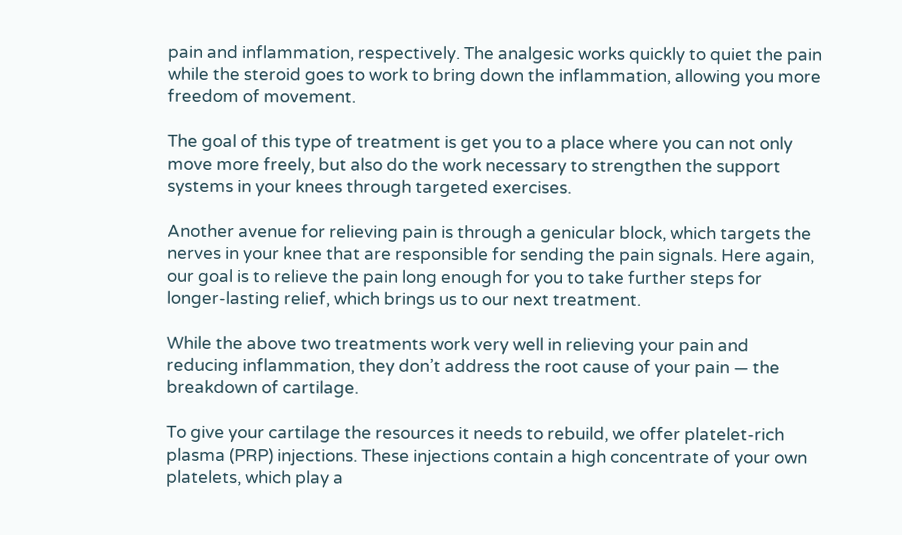pain and inflammation, respectively. The analgesic works quickly to quiet the pain while the steroid goes to work to bring down the inflammation, allowing you more freedom of movement.

The goal of this type of treatment is get you to a place where you can not only move more freely, but also do the work necessary to strengthen the support systems in your knees through targeted exercises.

Another avenue for relieving pain is through a genicular block, which targets the nerves in your knee that are responsible for sending the pain signals. Here again, our goal is to relieve the pain long enough for you to take further steps for longer-lasting relief, which brings us to our next treatment.

While the above two treatments work very well in relieving your pain and reducing inflammation, they don’t address the root cause of your pain — the breakdown of cartilage.

To give your cartilage the resources it needs to rebuild, we offer platelet-rich plasma (PRP) injections. These injections contain a high concentrate of your own platelets, which play a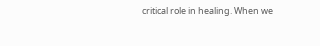critical role in healing. When we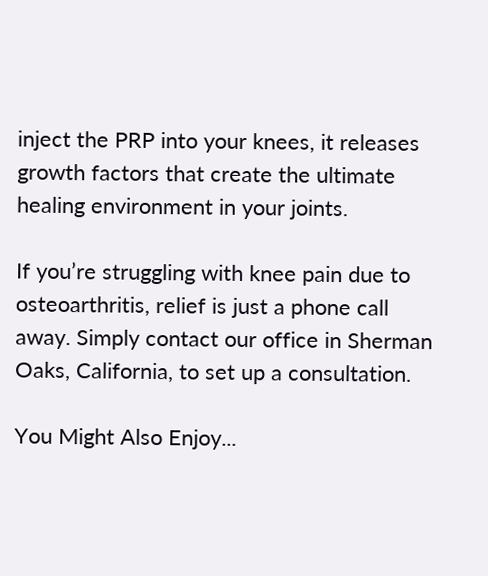inject the PRP into your knees, it releases growth factors that create the ultimate healing environment in your joints.

If you’re struggling with knee pain due to osteoarthritis, relief is just a phone call away. Simply contact our office in Sherman Oaks, California, to set up a consultation.

You Might Also Enjoy...